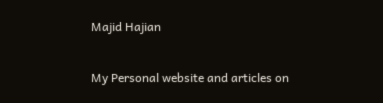Majid Hajian

My Personal website and articles on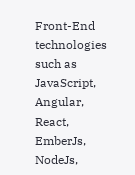Front-End technologies such as JavaScript, Angular, React, EmberJs, NodeJs,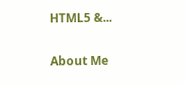HTML5 &...

About Me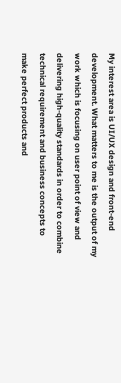My interest area is UI/UX design and front-end development. What matters to me is the output of my work which is focusing on user point of view and delivering high-quality standards in order to combine technical requirement and business concepts to make perfect products and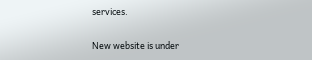services.

New website is under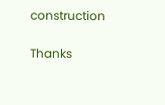construction

Thanks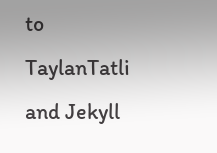to TaylanTatli and Jekyll